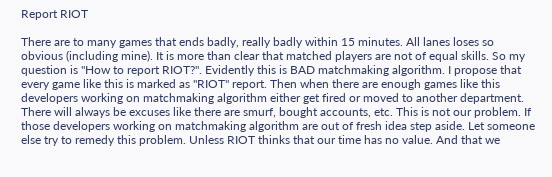Report RIOT

There are to many games that ends badly, really badly within 15 minutes. All lanes loses so obvious (including mine). It is more than clear that matched players are not of equal skills. So my question is "How to report RIOT?". Evidently this is BAD matchmaking algorithm. I propose that every game like this is marked as "RIOT" report. Then when there are enough games like this developers working on matchmaking algorithm either get fired or moved to another department. There will always be excuses like there are smurf, bought accounts, etc. This is not our problem. If those developers working on matchmaking algorithm are out of fresh idea step aside. Let someone else try to remedy this problem. Unless RIOT thinks that our time has no value. And that we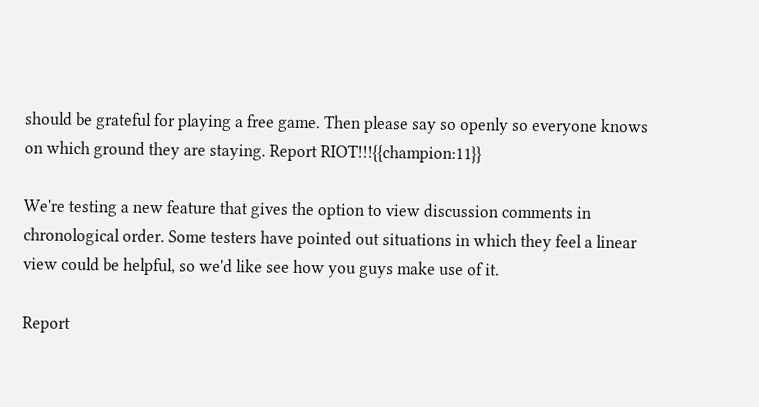should be grateful for playing a free game. Then please say so openly so everyone knows on which ground they are staying. Report RIOT!!!{{champion:11}}

We're testing a new feature that gives the option to view discussion comments in chronological order. Some testers have pointed out situations in which they feel a linear view could be helpful, so we'd like see how you guys make use of it.

Report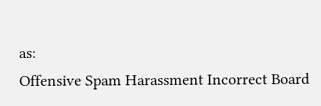as:
Offensive Spam Harassment Incorrect Board